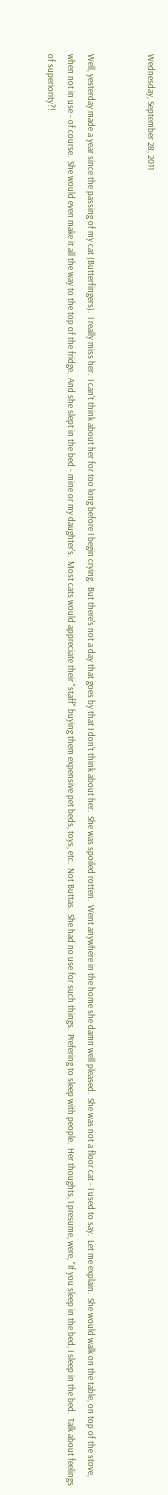Wednesday, September 28, 2011


Well, yesterday made a year since the passing of my cat (Butterfingers).  I really miss her.  I can't think about her for too long before I begin crying.  But there's not a day that goes by that I don't think about her.  She was spoiled rotten.  Went anywhere in the home she damn well pleased.  She was not a floor cat - I used to say.  Let me explain.  She would walk on the table, on top of the stove, when not in use - of course.  She would even make it all the way to the top of the fridge.  And she slept in the bed - mine or my daughter's.  Most cats would appreciate their "staff" buying them expensive pet beds, toys, etc.  Not Buttas.  She had no use for such things.  Prefering to sleep with people.  Her thoughts, I presume, were, "If you sleep in the bed, I sleep in the bed.  Talk about feelings of superiority?!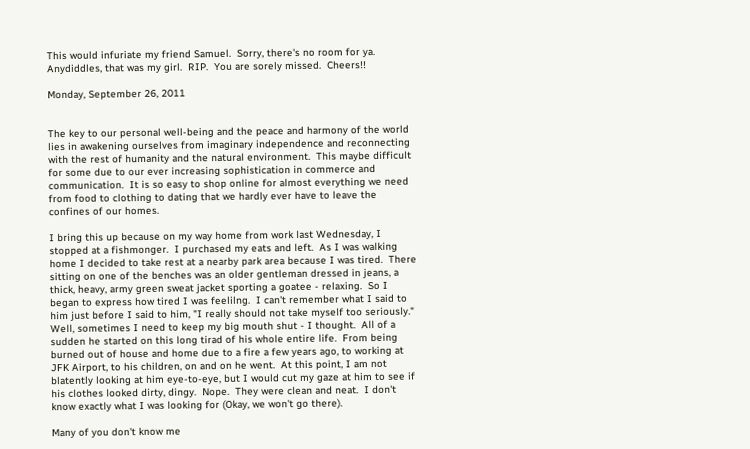This would infuriate my friend Samuel.  Sorry, there's no room for ya.  Anydiddles, that was my girl.  RIP.  You are sorely missed.  Cheers!!

Monday, September 26, 2011


The key to our personal well-being and the peace and harmony of the world lies in awakening ourselves from imaginary independence and reconnecting with the rest of humanity and the natural environment.  This maybe difficult for some due to our ever increasing sophistication in commerce and communication.  It is so easy to shop online for almost everything we need from food to clothing to dating that we hardly ever have to leave the confines of our homes.

I bring this up because on my way home from work last Wednesday, I stopped at a fishmonger.  I purchased my eats and left.  As I was walking home I decided to take rest at a nearby park area because I was tired.  There sitting on one of the benches was an older gentleman dressed in jeans, a thick, heavy, army green sweat jacket sporting a goatee - relaxing.  So I began to express how tired I was feelilng.  I can't remember what I said to him just before I said to him, "I really should not take myself too seriously."  Well, sometimes I need to keep my big mouth shut - I thought.  All of a sudden he started on this long tirad of his whole entire life.  From being burned out of house and home due to a fire a few years ago, to working at JFK Airport, to his children, on and on he went.  At this point, I am not blatently looking at him eye-to-eye, but I would cut my gaze at him to see if his clothes looked dirty, dingy.  Nope.  They were clean and neat.  I don't know exactly what I was looking for (Okay, we won't go there).

Many of you don't know me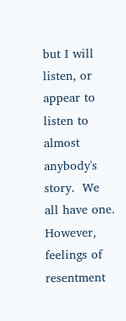but I will listen, or appear to listen to almost anybody's story.  We all have one.  However, feelings of resentment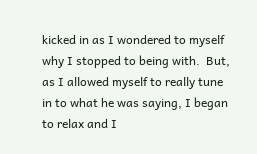kicked in as I wondered to myself why I stopped to being with.  But, as I allowed myself to really tune in to what he was saying, I began to relax and I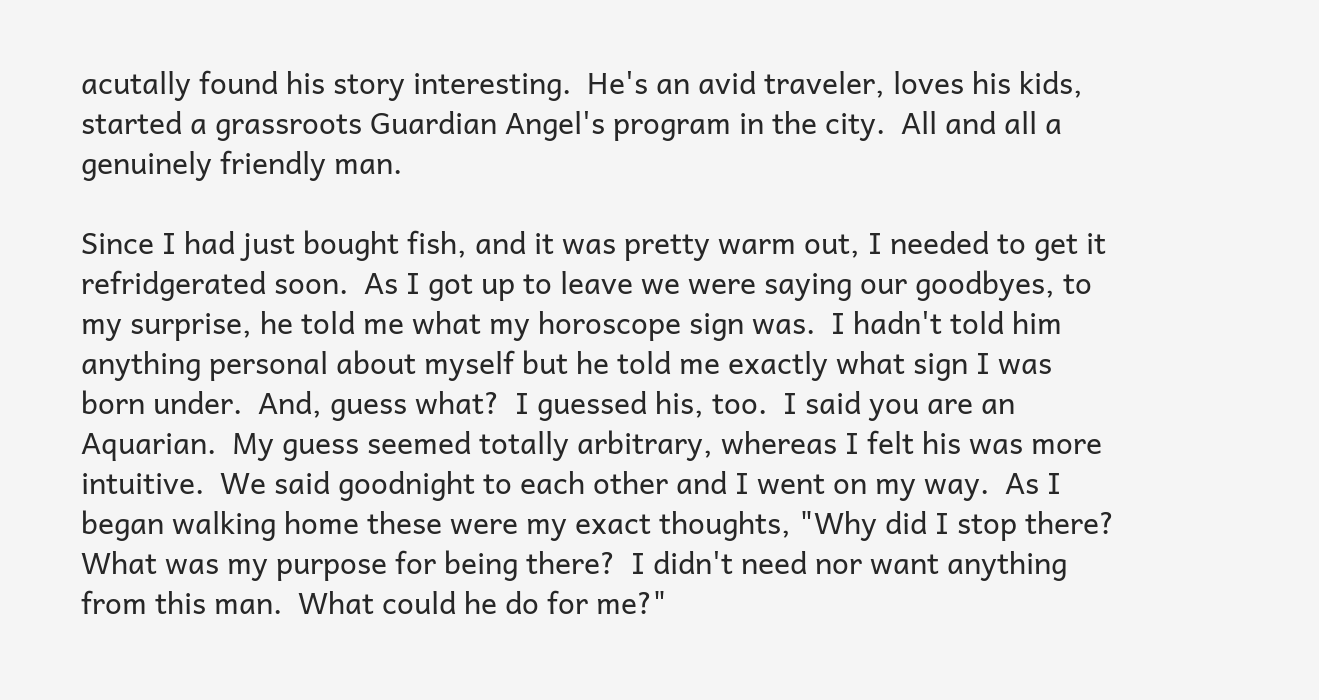acutally found his story interesting.  He's an avid traveler, loves his kids, started a grassroots Guardian Angel's program in the city.  All and all a genuinely friendly man.

Since I had just bought fish, and it was pretty warm out, I needed to get it refridgerated soon.  As I got up to leave we were saying our goodbyes, to my surprise, he told me what my horoscope sign was.  I hadn't told him anything personal about myself but he told me exactly what sign I was born under.  And, guess what?  I guessed his, too.  I said you are an Aquarian.  My guess seemed totally arbitrary, whereas I felt his was more intuitive.  We said goodnight to each other and I went on my way.  As I began walking home these were my exact thoughts, "Why did I stop there?  What was my purpose for being there?  I didn't need nor want anything from this man.  What could he do for me?"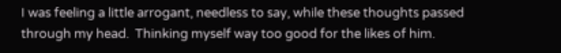I was feeling a little arrogant, needless to say, while these thoughts passed through my head.  Thinking myself way too good for the likes of him.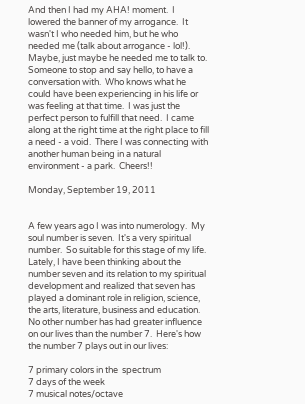And then I had my AHA! moment.  I lowered the banner of my arrogance.  It wasn't I who needed him, but he who needed me (talk about arrogance - lol!).  Maybe, just maybe he needed me to talk to.  Someone to stop and say hello, to have a conversation with.  Who knows what he could have been experiencing in his life or was feeling at that time.  I was just the perfect person to fulfill that need.  I came along at the right time at the right place to fill a need - a void.  There I was connecting with another human being in a natural environment - a park.  Cheers!!

Monday, September 19, 2011


A few years ago I was into numerology.  My soul number is seven.  It's a very spiritual number.  So suitable for this stage of my life.  Lately, I have been thinking about the number seven and its relation to my spiritual development and realized that seven has played a dominant role in religion, science, the arts, literature, business and education.  No other number has had greater influence on our lives than the number 7.  Here's how the number 7 plays out in our lives:

7 primary colors in the  spectrum
7 days of the week
7 musical notes/octave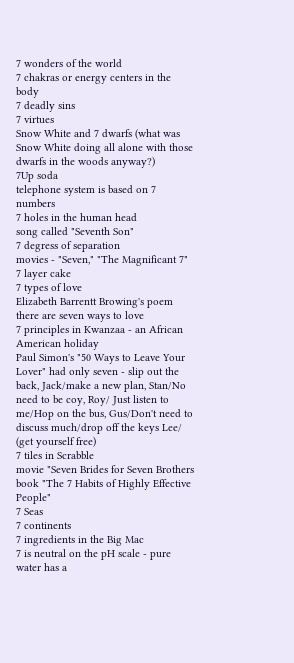7 wonders of the world
7 chakras or energy centers in the body
7 deadly sins
7 virtues
Snow White and 7 dwarfs (what was Snow White doing all alone with those dwarfs in the woods anyway?)
7Up soda
telephone system is based on 7 numbers
7 holes in the human head
song called "Seventh Son"
7 degress of separation
movies - "Seven," "The Magnificant 7"
7 layer cake
7 types of love
Elizabeth Barrentt Browing's poem there are seven ways to love
7 principles in Kwanzaa - an African American holiday
Paul Simon's "50 Ways to Leave Your Lover" had only seven - slip out the back, Jack/make a new plan, Stan/No need to be coy, Roy/ Just listen to me/Hop on the bus, Gus/Don't need to discuss much/drop off the keys Lee/ (get yourself free)
7 tiles in Scrabble
movie "Seven Brides for Seven Brothers
book "The 7 Habits of Highly Effective People"
7 Seas
7 continents
7 ingredients in the Big Mac
7 is neutral on the pH scale - pure water has a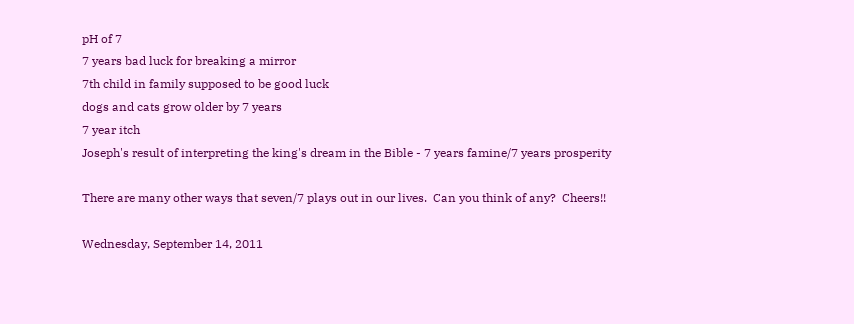pH of 7
7 years bad luck for breaking a mirror
7th child in family supposed to be good luck
dogs and cats grow older by 7 years
7 year itch
Joseph's result of interpreting the king's dream in the Bible - 7 years famine/7 years prosperity

There are many other ways that seven/7 plays out in our lives.  Can you think of any?  Cheers!!

Wednesday, September 14, 2011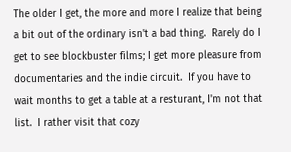The older I get, the more and more I realize that being a bit out of the ordinary isn't a bad thing.  Rarely do I get to see blockbuster films; I get more pleasure from documentaries and the indie circuit.  If you have to wait months to get a table at a resturant, I'm not that list.  I rather visit that cozy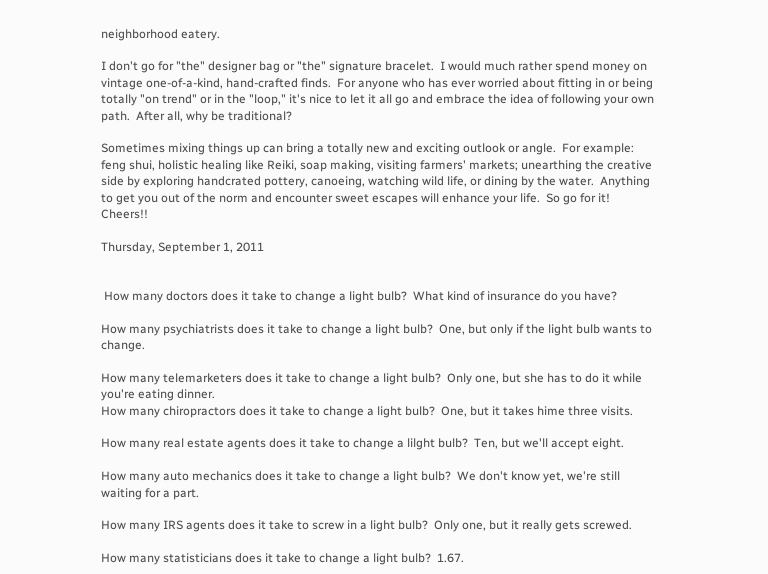neighborhood eatery.

I don't go for "the" designer bag or "the" signature bracelet.  I would much rather spend money on vintage one-of-a-kind, hand-crafted finds.  For anyone who has ever worried about fitting in or being totally "on trend" or in the "loop," it's nice to let it all go and embrace the idea of following your own path.  After all, why be traditional?

Sometimes mixing things up can bring a totally new and exciting outlook or angle.  For example: feng shui, holistic healing like Reiki, soap making, visiting farmers' markets; unearthing the creative side by exploring handcrated pottery, canoeing, watching wild life, or dining by the water.  Anything to get you out of the norm and encounter sweet escapes will enhance your life.  So go for it!  Cheers!!

Thursday, September 1, 2011


 How many doctors does it take to change a light bulb?  What kind of insurance do you have?

How many psychiatrists does it take to change a light bulb?  One, but only if the light bulb wants to change.

How many telemarketers does it take to change a light bulb?  Only one, but she has to do it while you're eating dinner.
How many chiropractors does it take to change a light bulb?  One, but it takes hime three visits.

How many real estate agents does it take to change a lilght bulb?  Ten, but we'll accept eight.

How many auto mechanics does it take to change a light bulb?  We don't know yet, we're still waiting for a part.

How many IRS agents does it take to screw in a light bulb?  Only one, but it really gets screwed.

How many statisticians does it take to change a light bulb?  1.67.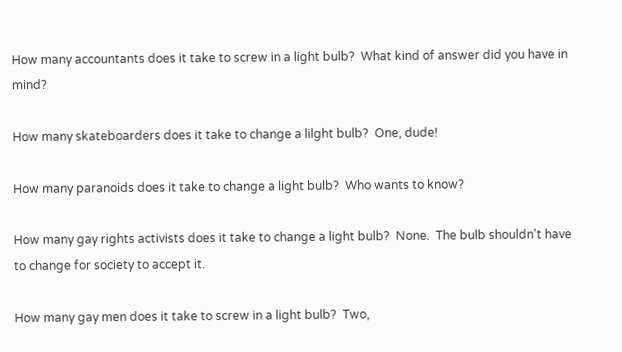How many accountants does it take to screw in a light bulb?  What kind of answer did you have in mind?

How many skateboarders does it take to change a lilght bulb?  One, dude!

How many paranoids does it take to change a light bulb?  Who wants to know?

How many gay rights activists does it take to change a light bulb?  None.  The bulb shouldn't have to change for society to accept it.

How many gay men does it take to screw in a light bulb?  Two,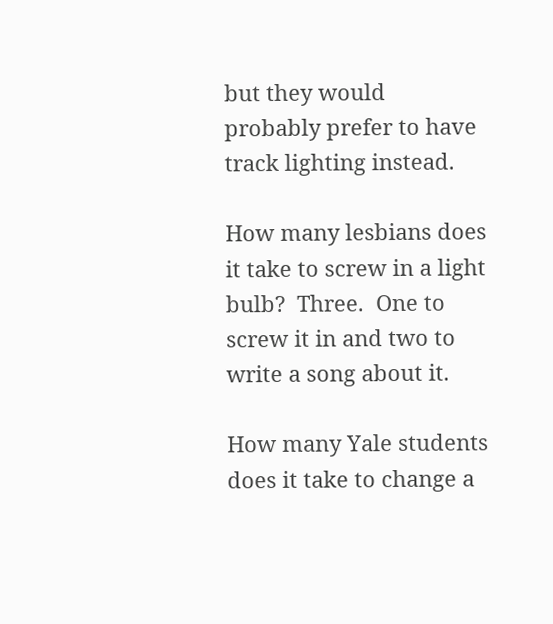but they would probably prefer to have track lighting instead.

How many lesbians does it take to screw in a light bulb?  Three.  One to screw it in and two to write a song about it.

How many Yale students does it take to change a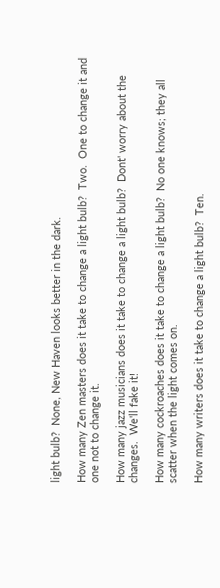light bulb?  None, New Haven looks better in the dark.

How many Zen masters does it take to change a light bulb?  Two.  One to change it and one not to change it.

How many jazz musicians does it take to change a light bulb?  Dont' worry about the changes.  We'll fake it!

How many cockroaches does it take to change a light bulb?  No one knows; they all scatter when the light comes on.

How many writers does it take to change a light bulb?  Ten.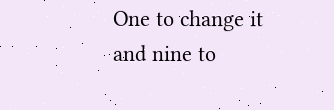One to change it and nine to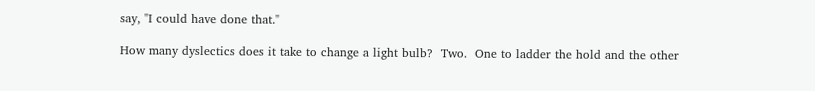say, "I could have done that."

How many dyslectics does it take to change a light bulb?  Two.  One to ladder the hold and the other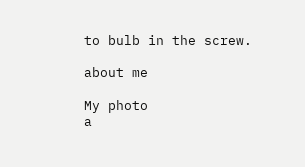to bulb in the screw.

about me

My photo
a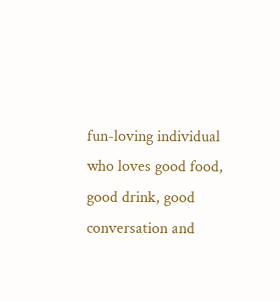fun-loving individual who loves good food, good drink, good conversation and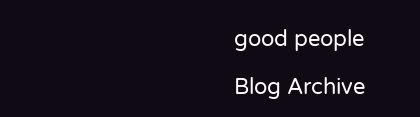good people

Blog Archive